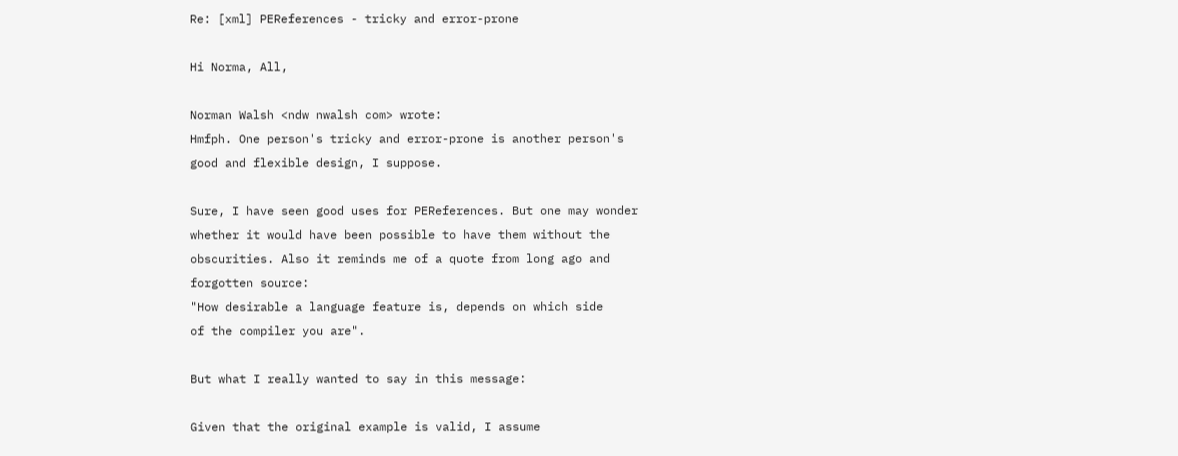Re: [xml] PEReferences - tricky and error-prone

Hi Norma, All,

Norman Walsh <ndw nwalsh com> wrote:
Hmfph. One person's tricky and error-prone is another person's
good and flexible design, I suppose.

Sure, I have seen good uses for PEReferences. But one may wonder
whether it would have been possible to have them without the
obscurities. Also it reminds me of a quote from long ago and
forgotten source:
"How desirable a language feature is, depends on which side
of the compiler you are".

But what I really wanted to say in this message:

Given that the original example is valid, I assume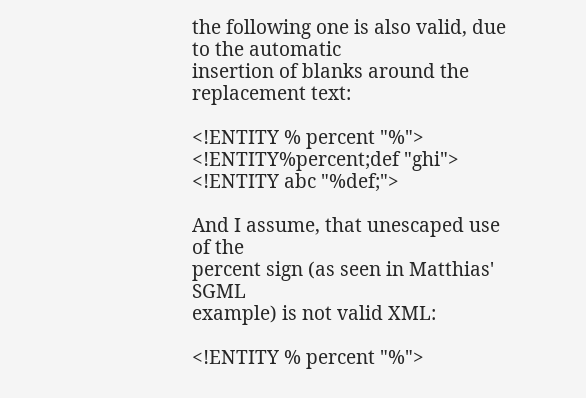the following one is also valid, due to the automatic
insertion of blanks around the replacement text:

<!ENTITY % percent "%">
<!ENTITY%percent;def "ghi">
<!ENTITY abc "%def;">

And I assume, that unescaped use of the
percent sign (as seen in Matthias' SGML
example) is not valid XML:

<!ENTITY % percent "%">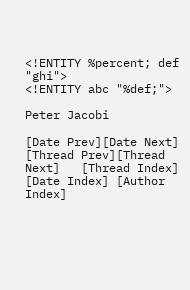<!ENTITY %percent; def "ghi">
<!ENTITY abc "%def;">

Peter Jacobi

[Date Prev][Date Next]   [Thread Prev][Thread Next]   [Thread Index] [Date Index] [Author Index]